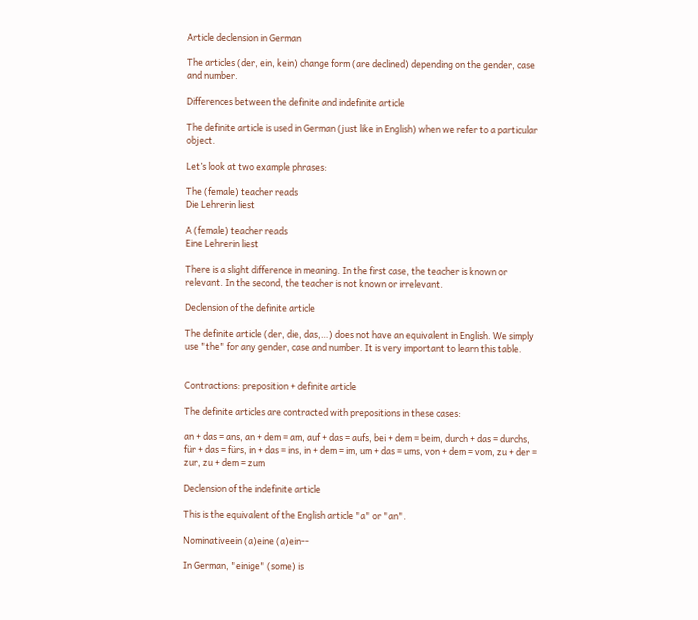Article declension in German

The articles (der, ein, kein) change form (are declined) depending on the gender, case and number.

Differences between the definite and indefinite article

The definite article is used in German (just like in English) when we refer to a particular object.

Let’s look at two example phrases:

The (female) teacher reads
Die Lehrerin liest

A (female) teacher reads
Eine Lehrerin liest

There is a slight difference in meaning. In the first case, the teacher is known or relevant. In the second, the teacher is not known or irrelevant.

Declension of the definite article

The definite article (der, die, das,…) does not have an equivalent in English. We simply use "the" for any gender, case and number. It is very important to learn this table.


Contractions: preposition + definite article

The definite articles are contracted with prepositions in these cases:

an + das = ans, an + dem = am, auf + das = aufs, bei + dem = beim, durch + das = durchs, für + das = fürs, in + das = ins, in + dem = im, um + das = ums, von + dem = vom, zu + der = zur, zu + dem = zum

Declension of the indefinite article

This is the equivalent of the English article "a" or "an".

Nominativeein (a)eine (a)ein--

In German, "einige" (some) is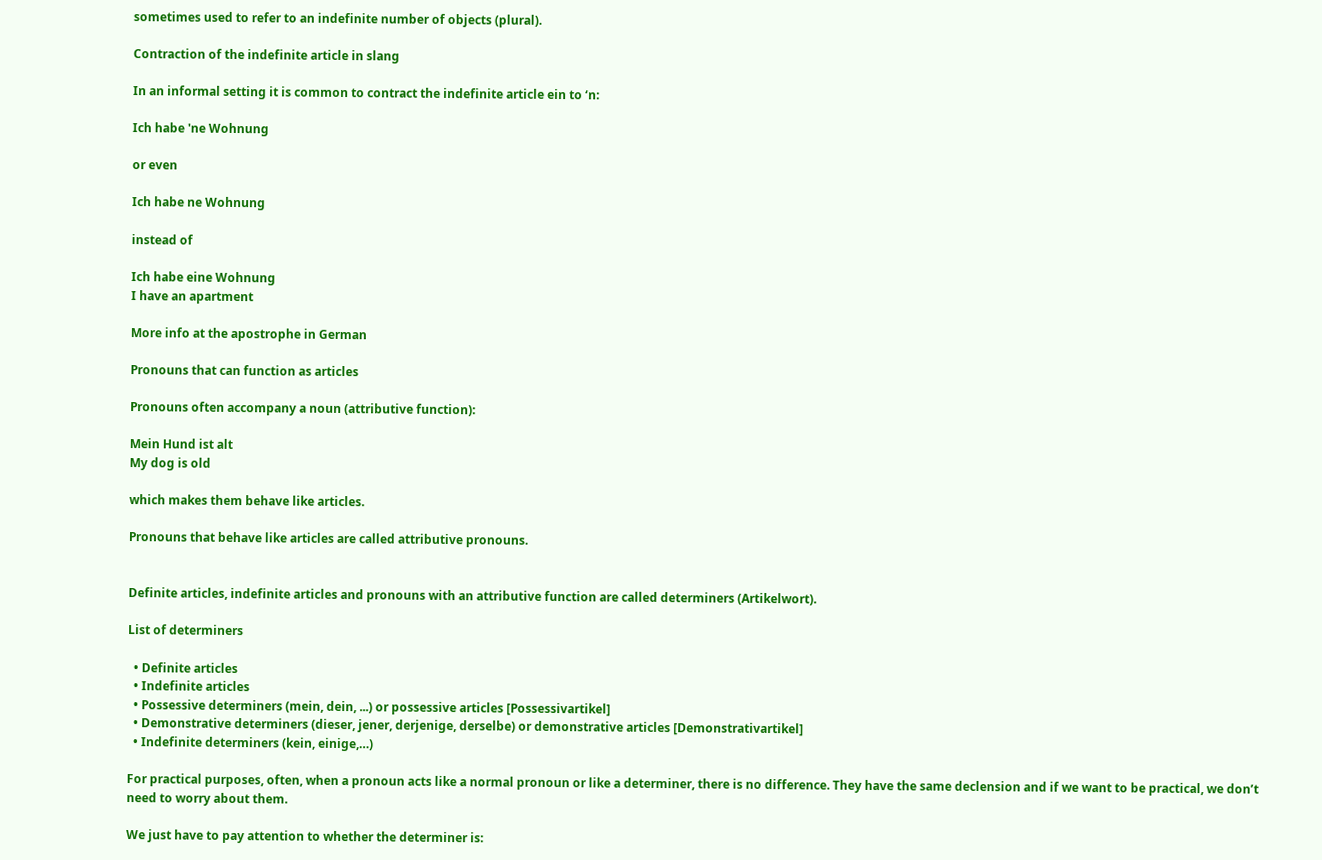sometimes used to refer to an indefinite number of objects (plural).

Contraction of the indefinite article in slang

In an informal setting it is common to contract the indefinite article ein to ‘n:

Ich habe 'ne Wohnung

or even

Ich habe ne Wohnung

instead of

Ich habe eine Wohnung
I have an apartment

More info at the apostrophe in German

Pronouns that can function as articles

Pronouns often accompany a noun (attributive function):

Mein Hund ist alt
My dog is old

which makes them behave like articles.

Pronouns that behave like articles are called attributive pronouns.


Definite articles, indefinite articles and pronouns with an attributive function are called determiners (Artikelwort).

List of determiners

  • Definite articles
  • Indefinite articles
  • Possessive determiners (mein, dein, ...) or possessive articles [Possessivartikel]
  • Demonstrative determiners (dieser, jener, derjenige, derselbe) or demonstrative articles [Demonstrativartikel]
  • Indefinite determiners (kein, einige,…)

For practical purposes, often, when a pronoun acts like a normal pronoun or like a determiner, there is no difference. They have the same declension and if we want to be practical, we don’t need to worry about them.

We just have to pay attention to whether the determiner is: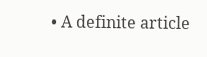• A definite article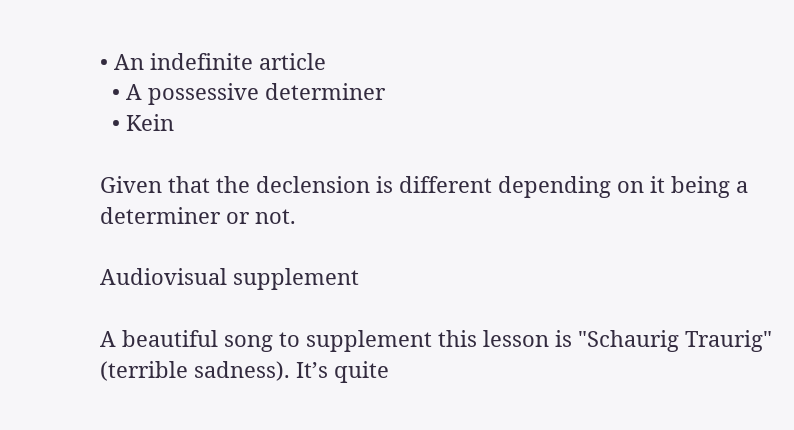• An indefinite article
  • A possessive determiner
  • Kein

Given that the declension is different depending on it being a determiner or not.

Audiovisual supplement

A beautiful song to supplement this lesson is "Schaurig Traurig" (terrible sadness). It’s quite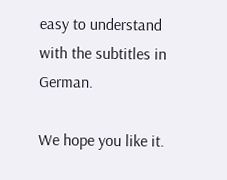easy to understand with the subtitles in German.

We hope you like it.